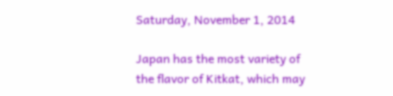Saturday, November 1, 2014

Japan has the most variety of the flavor of Kitkat, which may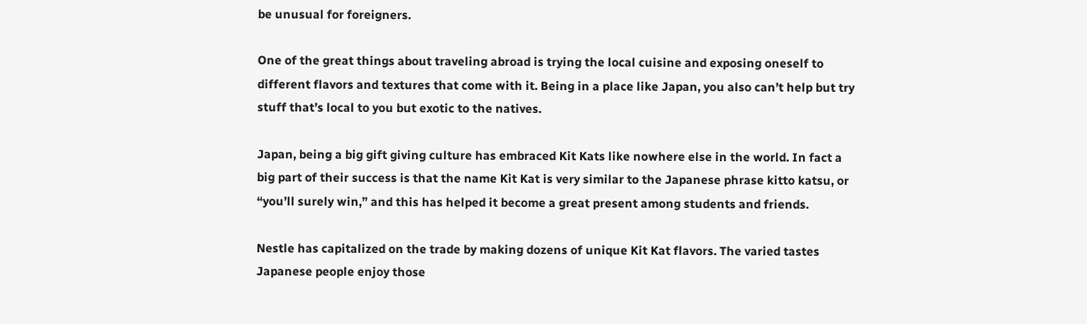be unusual for foreigners.

One of the great things about traveling abroad is trying the local cuisine and exposing oneself to different flavors and textures that come with it. Being in a place like Japan, you also can’t help but try stuff that’s local to you but exotic to the natives.

Japan, being a big gift giving culture has embraced Kit Kats like nowhere else in the world. In fact a big part of their success is that the name Kit Kat is very similar to the Japanese phrase kitto katsu, or “you’ll surely win,” and this has helped it become a great present among students and friends.

Nestle has capitalized on the trade by making dozens of unique Kit Kat flavors. The varied tastes Japanese people enjoy those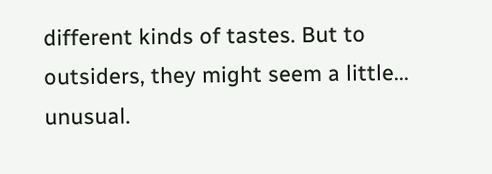different kinds of tastes. But to outsiders, they might seem a little... unusual.